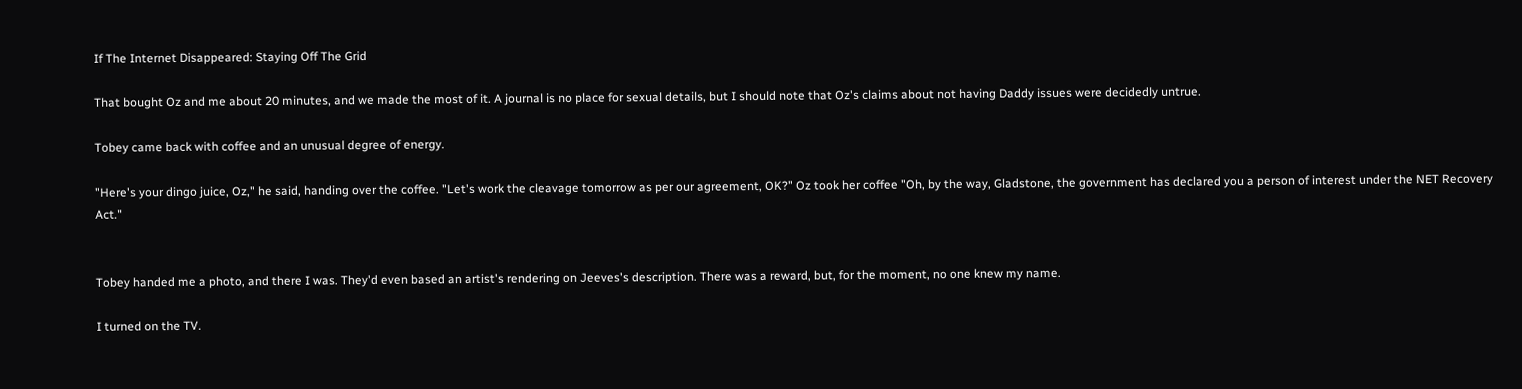If The Internet Disappeared: Staying Off The Grid

That bought Oz and me about 20 minutes, and we made the most of it. A journal is no place for sexual details, but I should note that Oz's claims about not having Daddy issues were decidedly untrue.

Tobey came back with coffee and an unusual degree of energy.

"Here's your dingo juice, Oz," he said, handing over the coffee. "Let's work the cleavage tomorrow as per our agreement, OK?" Oz took her coffee "Oh, by the way, Gladstone, the government has declared you a person of interest under the NET Recovery Act."


Tobey handed me a photo, and there I was. They'd even based an artist's rendering on Jeeves's description. There was a reward, but, for the moment, no one knew my name.

I turned on the TV.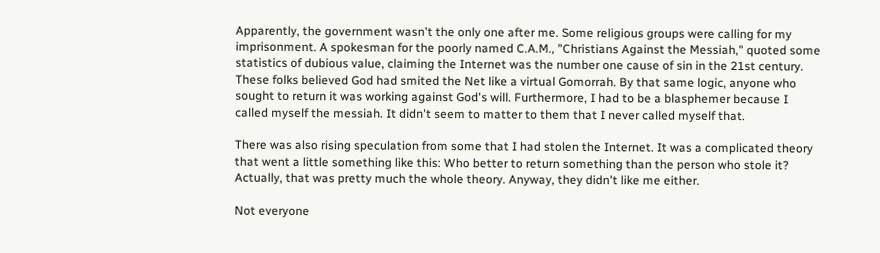Apparently, the government wasn't the only one after me. Some religious groups were calling for my imprisonment. A spokesman for the poorly named C.A.M., "Christians Against the Messiah," quoted some statistics of dubious value, claiming the Internet was the number one cause of sin in the 21st century. These folks believed God had smited the Net like a virtual Gomorrah. By that same logic, anyone who sought to return it was working against God's will. Furthermore, I had to be a blasphemer because I called myself the messiah. It didn't seem to matter to them that I never called myself that.

There was also rising speculation from some that I had stolen the Internet. It was a complicated theory that went a little something like this: Who better to return something than the person who stole it? Actually, that was pretty much the whole theory. Anyway, they didn't like me either.

Not everyone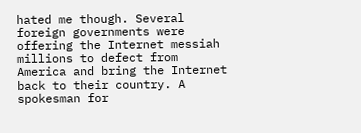hated me though. Several foreign governments were offering the Internet messiah millions to defect from America and bring the Internet back to their country. A spokesman for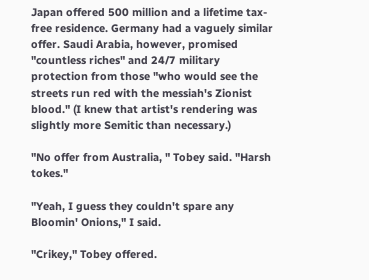Japan offered 500 million and a lifetime tax-free residence. Germany had a vaguely similar offer. Saudi Arabia, however, promised "countless riches" and 24/7 military protection from those "who would see the streets run red with the messiah's Zionist blood." (I knew that artist's rendering was slightly more Semitic than necessary.)

"No offer from Australia, " Tobey said. "Harsh tokes."

"Yeah, I guess they couldn't spare any Bloomin' Onions," I said.

"Crikey," Tobey offered.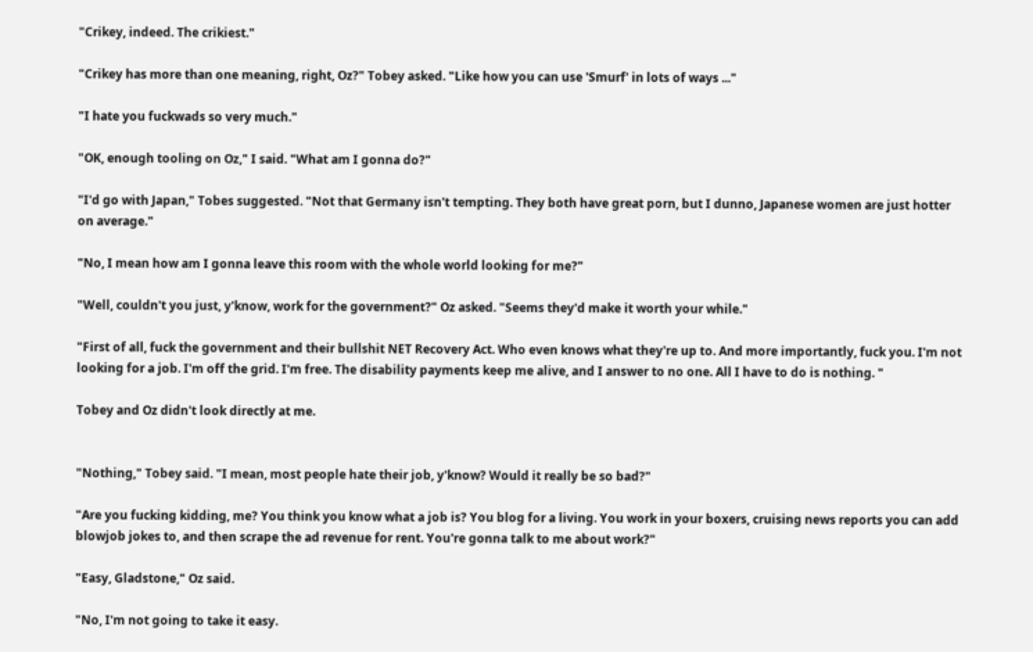"Crikey, indeed. The crikiest."

"Crikey has more than one meaning, right, Oz?" Tobey asked. "Like how you can use 'Smurf' in lots of ways ..."

"I hate you fuckwads so very much."

"OK, enough tooling on Oz," I said. "What am I gonna do?"

"I'd go with Japan," Tobes suggested. "Not that Germany isn't tempting. They both have great porn, but I dunno, Japanese women are just hotter on average."

"No, I mean how am I gonna leave this room with the whole world looking for me?"

"Well, couldn't you just, y'know, work for the government?" Oz asked. "Seems they'd make it worth your while."

"First of all, fuck the government and their bullshit NET Recovery Act. Who even knows what they're up to. And more importantly, fuck you. I'm not looking for a job. I'm off the grid. I'm free. The disability payments keep me alive, and I answer to no one. All I have to do is nothing. "

Tobey and Oz didn't look directly at me.


"Nothing," Tobey said. "I mean, most people hate their job, y'know? Would it really be so bad?"

"Are you fucking kidding, me? You think you know what a job is? You blog for a living. You work in your boxers, cruising news reports you can add blowjob jokes to, and then scrape the ad revenue for rent. You're gonna talk to me about work?"

"Easy, Gladstone," Oz said.

"No, I'm not going to take it easy.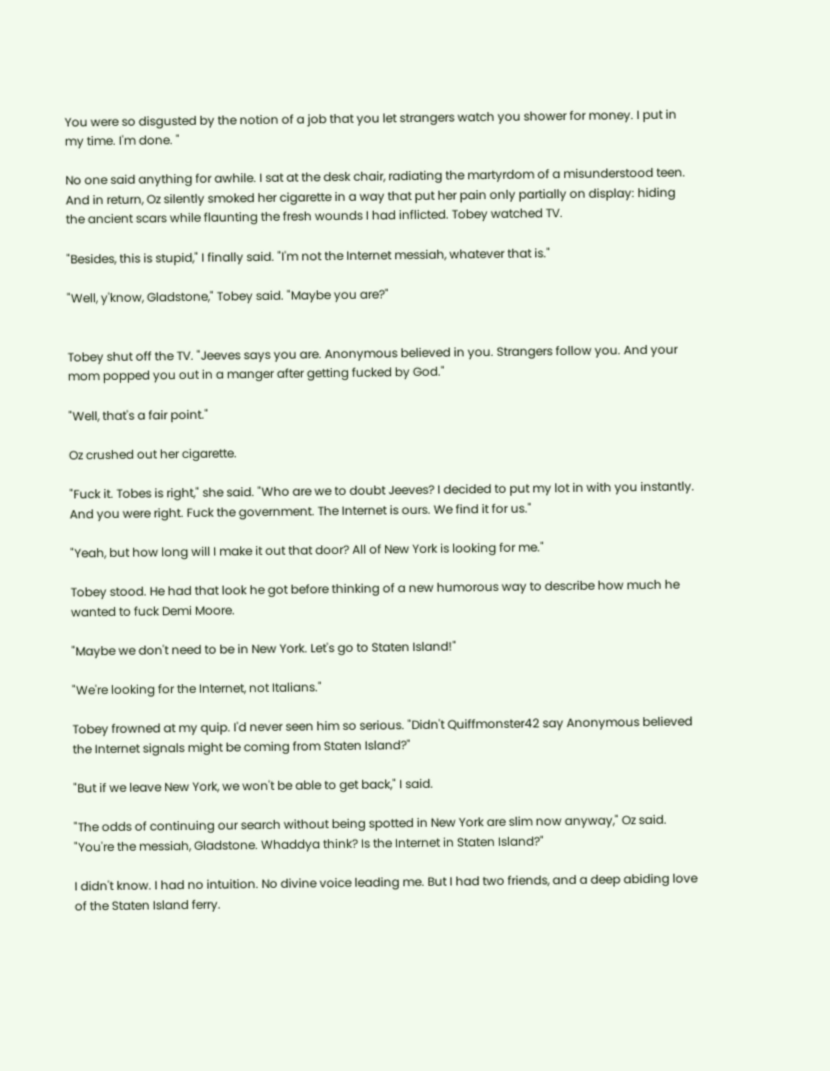You were so disgusted by the notion of a job that you let strangers watch you shower for money. I put in my time. I'm done. "

No one said anything for awhile. I sat at the desk chair, radiating the martyrdom of a misunderstood teen. And in return, Oz silently smoked her cigarette in a way that put her pain only partially on display: hiding the ancient scars while flaunting the fresh wounds I had inflicted. Tobey watched TV.

"Besides, this is stupid," I finally said. "I'm not the Internet messiah, whatever that is."

"Well, y'know, Gladstone," Tobey said. "Maybe you are?"


Tobey shut off the TV. "Jeeves says you are. Anonymous believed in you. Strangers follow you. And your mom popped you out in a manger after getting fucked by God."

"Well, that's a fair point."

Oz crushed out her cigarette.

"Fuck it. Tobes is right," she said. "Who are we to doubt Jeeves? I decided to put my lot in with you instantly. And you were right. Fuck the government. The Internet is ours. We find it for us."

"Yeah, but how long will I make it out that door? All of New York is looking for me."

Tobey stood. He had that look he got before thinking of a new humorous way to describe how much he wanted to fuck Demi Moore.

"Maybe we don't need to be in New York. Let's go to Staten Island!"

"We're looking for the Internet, not Italians."

Tobey frowned at my quip. I'd never seen him so serious. "Didn't Quiffmonster42 say Anonymous believed the Internet signals might be coming from Staten Island?"

"But if we leave New York, we won't be able to get back," I said.

"The odds of continuing our search without being spotted in New York are slim now anyway," Oz said. "You're the messiah, Gladstone. Whaddya think? Is the Internet in Staten Island?"

I didn't know. I had no intuition. No divine voice leading me. But I had two friends, and a deep abiding love of the Staten Island ferry.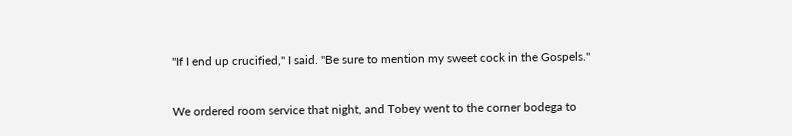"If I end up crucified," I said. "Be sure to mention my sweet cock in the Gospels."


We ordered room service that night, and Tobey went to the corner bodega to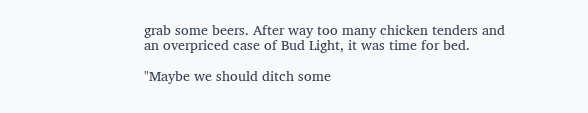grab some beers. After way too many chicken tenders and an overpriced case of Bud Light, it was time for bed.

"Maybe we should ditch some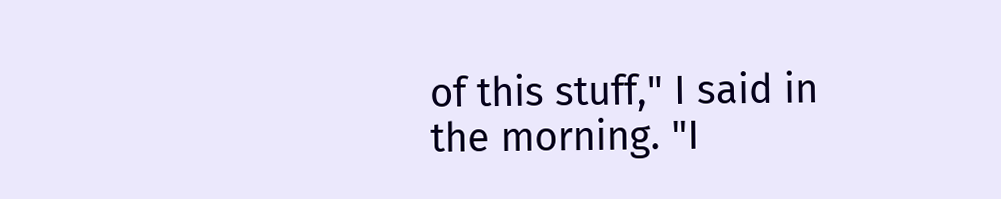of this stuff," I said in the morning. "I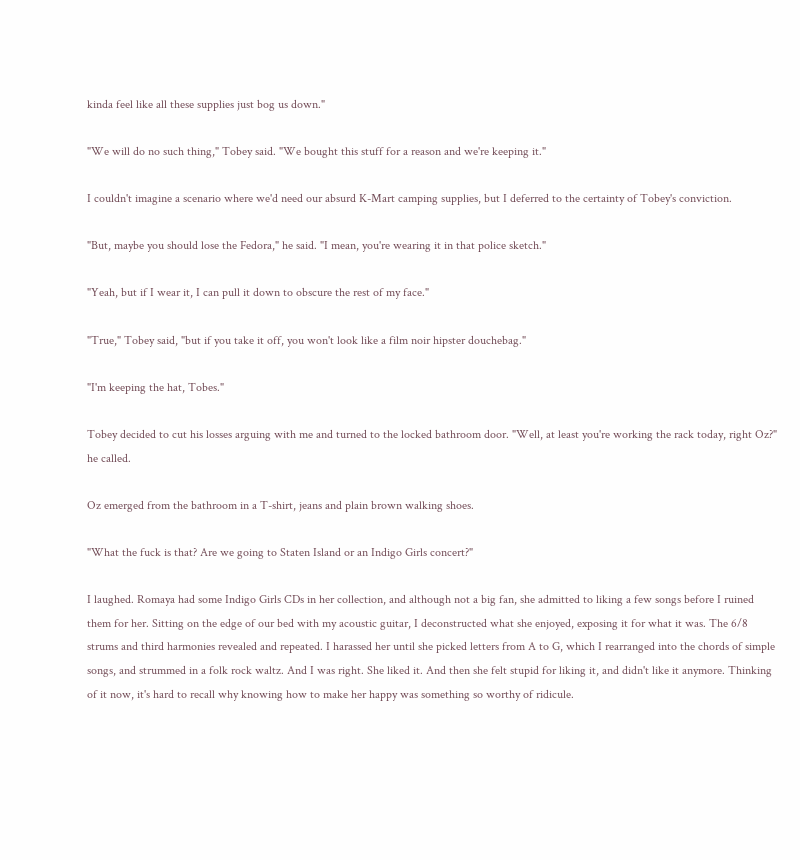kinda feel like all these supplies just bog us down."

"We will do no such thing," Tobey said. "We bought this stuff for a reason and we're keeping it."

I couldn't imagine a scenario where we'd need our absurd K-Mart camping supplies, but I deferred to the certainty of Tobey's conviction.

"But, maybe you should lose the Fedora," he said. "I mean, you're wearing it in that police sketch."

"Yeah, but if I wear it, I can pull it down to obscure the rest of my face."

"True," Tobey said, "but if you take it off, you won't look like a film noir hipster douchebag."

"I'm keeping the hat, Tobes."

Tobey decided to cut his losses arguing with me and turned to the locked bathroom door. "Well, at least you're working the rack today, right Oz?" he called.

Oz emerged from the bathroom in a T-shirt, jeans and plain brown walking shoes.

"What the fuck is that? Are we going to Staten Island or an Indigo Girls concert?"

I laughed. Romaya had some Indigo Girls CDs in her collection, and although not a big fan, she admitted to liking a few songs before I ruined them for her. Sitting on the edge of our bed with my acoustic guitar, I deconstructed what she enjoyed, exposing it for what it was. The 6/8 strums and third harmonies revealed and repeated. I harassed her until she picked letters from A to G, which I rearranged into the chords of simple songs, and strummed in a folk rock waltz. And I was right. She liked it. And then she felt stupid for liking it, and didn't like it anymore. Thinking of it now, it's hard to recall why knowing how to make her happy was something so worthy of ridicule.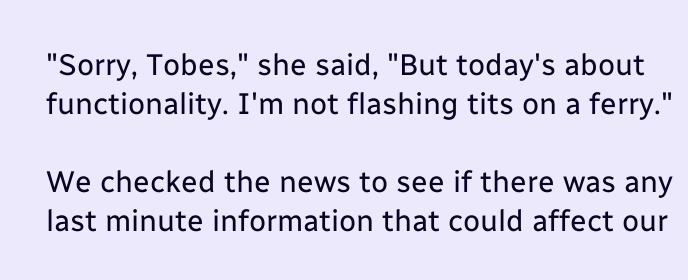"Sorry, Tobes," she said, "But today's about functionality. I'm not flashing tits on a ferry."

We checked the news to see if there was any last minute information that could affect our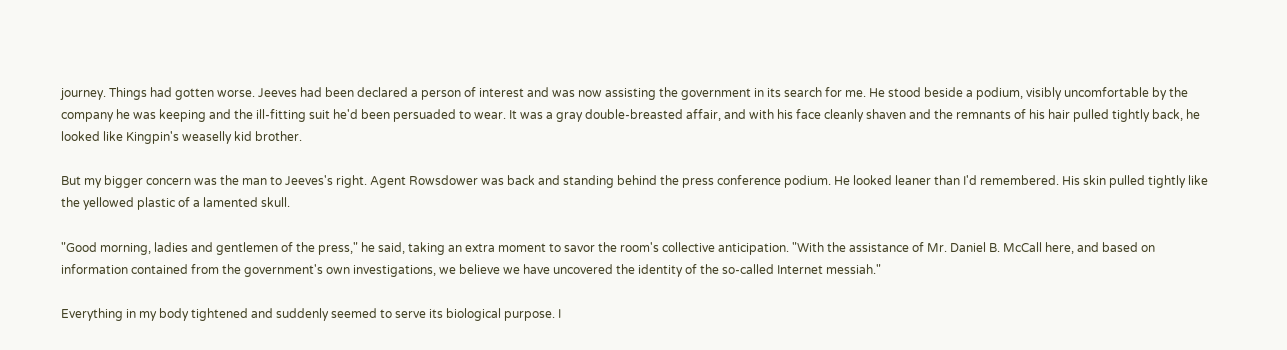journey. Things had gotten worse. Jeeves had been declared a person of interest and was now assisting the government in its search for me. He stood beside a podium, visibly uncomfortable by the company he was keeping and the ill-fitting suit he'd been persuaded to wear. It was a gray double-breasted affair, and with his face cleanly shaven and the remnants of his hair pulled tightly back, he looked like Kingpin's weaselly kid brother.

But my bigger concern was the man to Jeeves's right. Agent Rowsdower was back and standing behind the press conference podium. He looked leaner than I'd remembered. His skin pulled tightly like the yellowed plastic of a lamented skull.

"Good morning, ladies and gentlemen of the press," he said, taking an extra moment to savor the room's collective anticipation. "With the assistance of Mr. Daniel B. McCall here, and based on information contained from the government's own investigations, we believe we have uncovered the identity of the so-called Internet messiah."

Everything in my body tightened and suddenly seemed to serve its biological purpose. I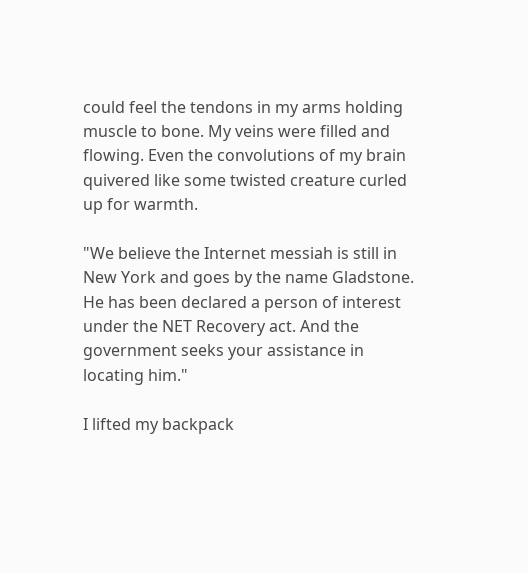could feel the tendons in my arms holding muscle to bone. My veins were filled and flowing. Even the convolutions of my brain quivered like some twisted creature curled up for warmth.

"We believe the Internet messiah is still in New York and goes by the name Gladstone. He has been declared a person of interest under the NET Recovery act. And the government seeks your assistance in locating him."

I lifted my backpack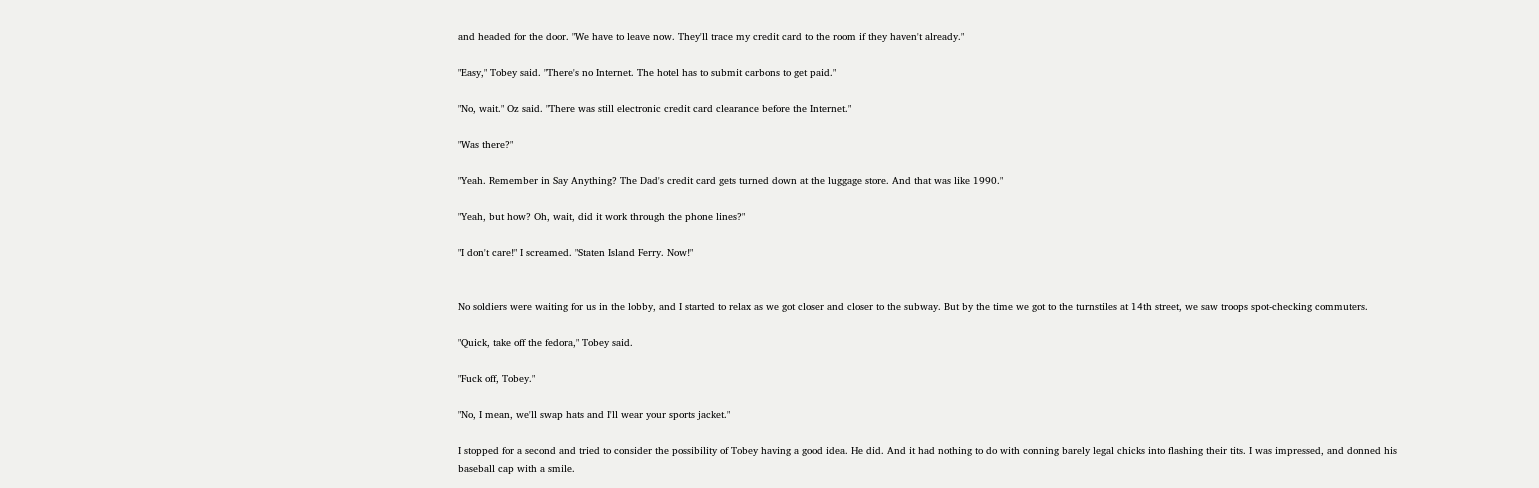and headed for the door. "We have to leave now. They'll trace my credit card to the room if they haven't already."

"Easy," Tobey said. "There's no Internet. The hotel has to submit carbons to get paid."

"No, wait." Oz said. "There was still electronic credit card clearance before the Internet."

"Was there?"

"Yeah. Remember in Say Anything? The Dad's credit card gets turned down at the luggage store. And that was like 1990."

"Yeah, but how? Oh, wait, did it work through the phone lines?"

"I don't care!" I screamed. "Staten Island Ferry. Now!"


No soldiers were waiting for us in the lobby, and I started to relax as we got closer and closer to the subway. But by the time we got to the turnstiles at 14th street, we saw troops spot-checking commuters.

"Quick, take off the fedora," Tobey said.

"Fuck off, Tobey."

"No, I mean, we'll swap hats and I'll wear your sports jacket."

I stopped for a second and tried to consider the possibility of Tobey having a good idea. He did. And it had nothing to do with conning barely legal chicks into flashing their tits. I was impressed, and donned his baseball cap with a smile.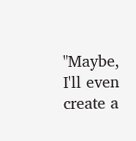"Maybe, I'll even create a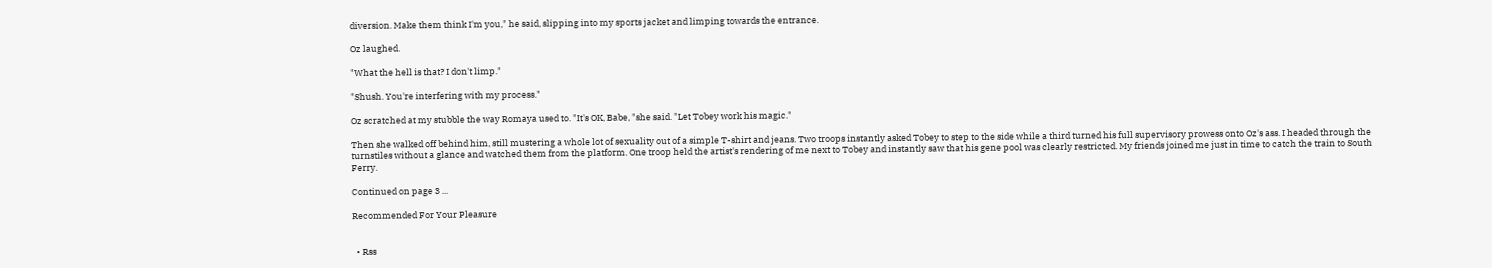diversion. Make them think I'm you," he said, slipping into my sports jacket and limping towards the entrance.

Oz laughed.

"What the hell is that? I don't limp."

"Shush. You're interfering with my process."

Oz scratched at my stubble the way Romaya used to. "It's OK, Babe, "she said. "Let Tobey work his magic."

Then she walked off behind him, still mustering a whole lot of sexuality out of a simple T-shirt and jeans. Two troops instantly asked Tobey to step to the side while a third turned his full supervisory prowess onto Oz's ass. I headed through the turnstiles without a glance and watched them from the platform. One troop held the artist's rendering of me next to Tobey and instantly saw that his gene pool was clearly restricted. My friends joined me just in time to catch the train to South Ferry.

Continued on page 3 ...

Recommended For Your Pleasure


  • Rss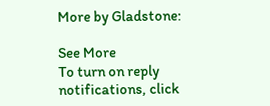More by Gladstone:

See More
To turn on reply notifications, click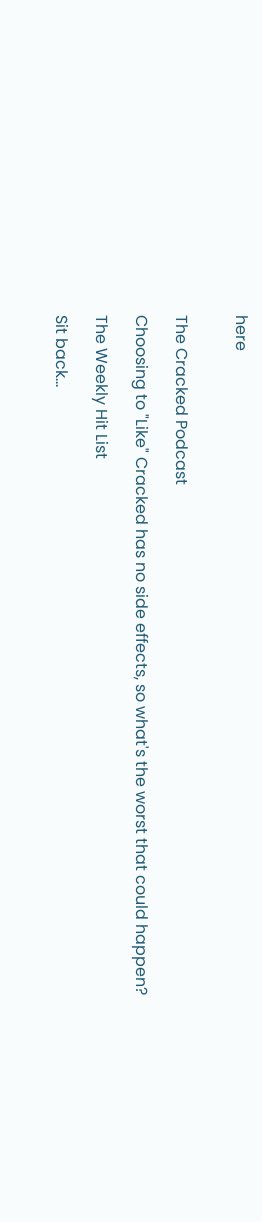here


The Cracked Podcast

Choosing to "Like" Cracked has no side effects, so what's the worst that could happen?

The Weekly Hit List

Sit back...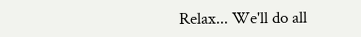Relax... We'll do all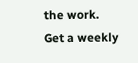the work.
Get a weekly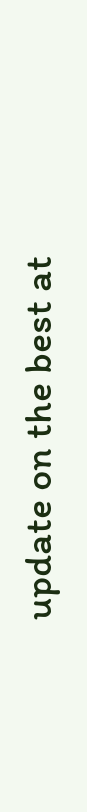update on the best at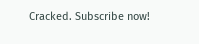Cracked. Subscribe now!